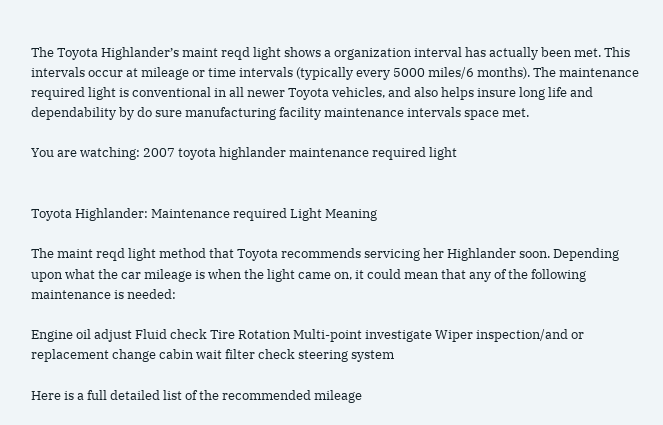The Toyota Highlander’s maint reqd light shows a organization interval has actually been met. This intervals occur at mileage or time intervals (typically every 5000 miles/6 months). The maintenance required light is conventional in all newer Toyota vehicles, and also helps insure long life and dependability by do sure manufacturing facility maintenance intervals space met.

You are watching: 2007 toyota highlander maintenance required light


Toyota Highlander: Maintenance required Light Meaning

The maint reqd light method that Toyota recommends servicing her Highlander soon. Depending upon what the car mileage is when the light came on, it could mean that any of the following maintenance is needed:

Engine oil adjust Fluid check Tire Rotation Multi-point investigate Wiper inspection/and or replacement change cabin wait filter check steering system

Here is a full detailed list of the recommended mileage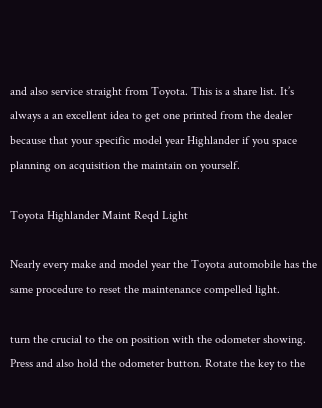and also service straight from Toyota. This is a share list. It’s always a an excellent idea to get one printed from the dealer because that your specific model year Highlander if you space planning on acquisition the maintain on yourself.

Toyota Highlander Maint Reqd Light

Nearly every make and model year the Toyota automobile has the same procedure to reset the maintenance compelled light.

turn the crucial to the on position with the odometer showing. Press and also hold the odometer button. Rotate the key to the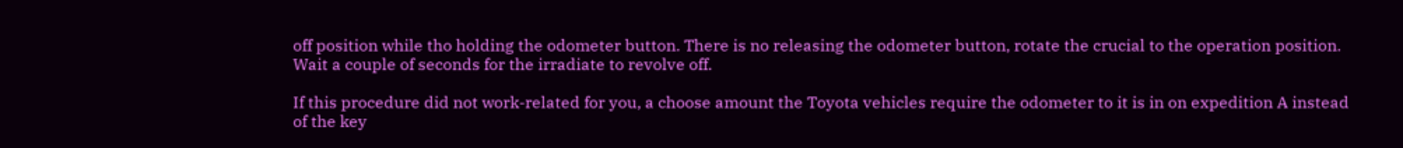off position while tho holding the odometer button. There is no releasing the odometer button, rotate the crucial to the operation position. Wait a couple of seconds for the irradiate to revolve off.

If this procedure did not work-related for you, a choose amount the Toyota vehicles require the odometer to it is in on expedition A instead of the key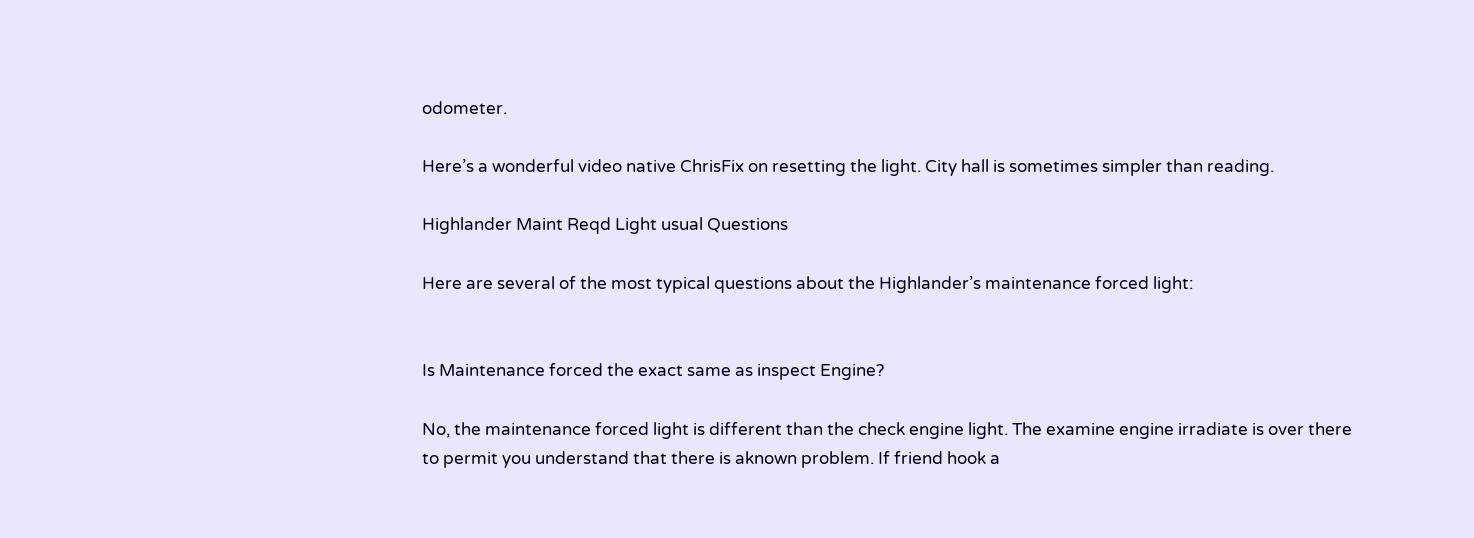odometer.

Here’s a wonderful video native ChrisFix on resetting the light. City hall is sometimes simpler than reading.

Highlander Maint Reqd Light usual Questions

Here are several of the most typical questions about the Highlander’s maintenance forced light:


Is Maintenance forced the exact same as inspect Engine?

No, the maintenance forced light is different than the check engine light. The examine engine irradiate is over there to permit you understand that there is aknown problem. If friend hook a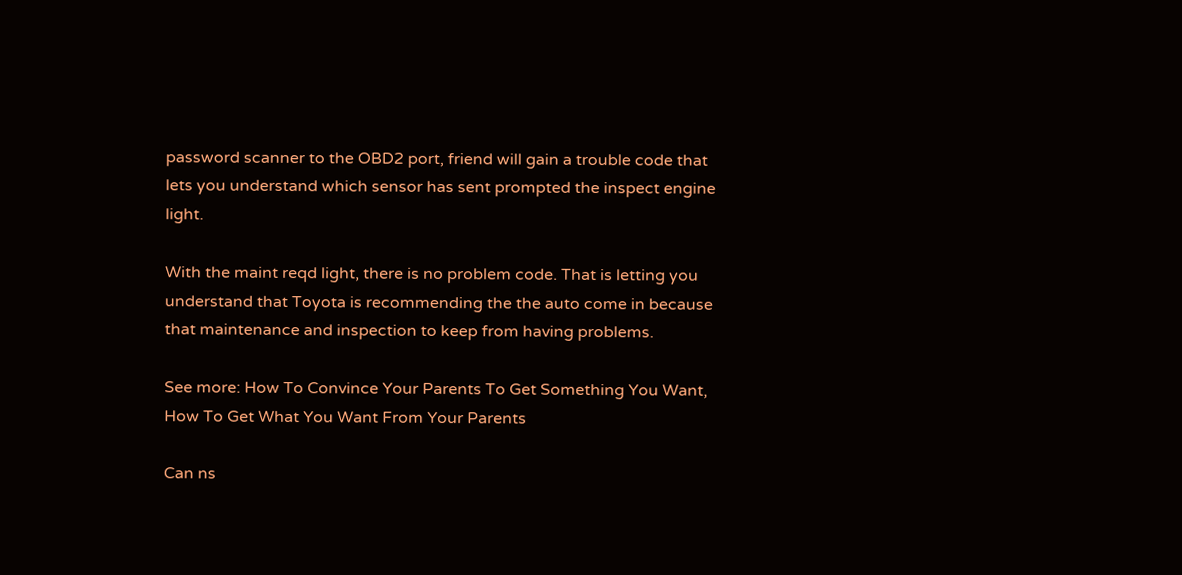password scanner to the OBD2 port, friend will gain a trouble code that lets you understand which sensor has sent prompted the inspect engine light.

With the maint reqd light, there is no problem code. That is letting you understand that Toyota is recommending the the auto come in because that maintenance and inspection to keep from having problems.

See more: How To Convince Your Parents To Get Something You Want, How To Get What You Want From Your Parents

Can ns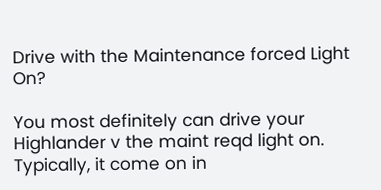Drive with the Maintenance forced Light On?

You most definitely can drive your Highlander v the maint reqd light on. Typically, it come on in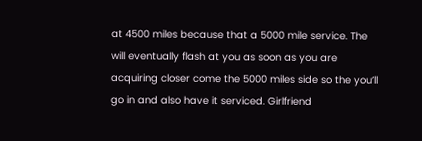at 4500 miles because that a 5000 mile service. The will eventually flash at you as soon as you are acquiring closer come the 5000 miles side so the you’ll go in and also have it serviced. Girlfriend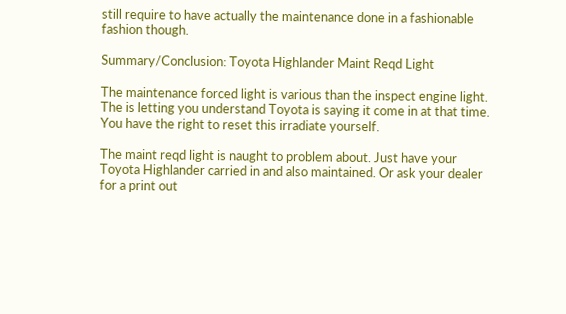still require to have actually the maintenance done in a fashionable fashion though.

Summary/Conclusion: Toyota Highlander Maint Reqd Light

The maintenance forced light is various than the inspect engine light. The is letting you understand Toyota is saying it come in at that time. You have the right to reset this irradiate yourself.

The maint reqd light is naught to problem about. Just have your Toyota Highlander carried in and also maintained. Or ask your dealer for a print out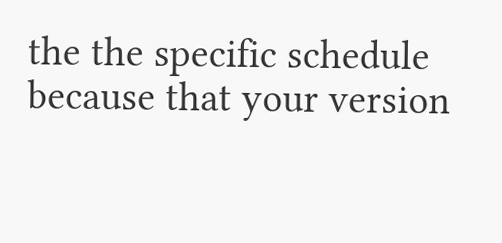the the specific schedule because that your version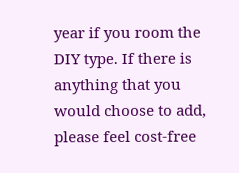year if you room the DIY type. If there is anything that you would choose to add, please feel cost-free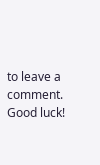to leave a comment. Good luck!